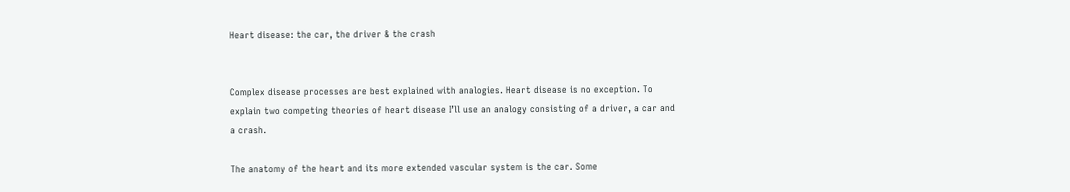Heart disease: the car, the driver & the crash


Complex disease processes are best explained with analogies. Heart disease is no exception. To explain two competing theories of heart disease I’ll use an analogy consisting of a driver, a car and a crash.

The anatomy of the heart and its more extended vascular system is the car. Some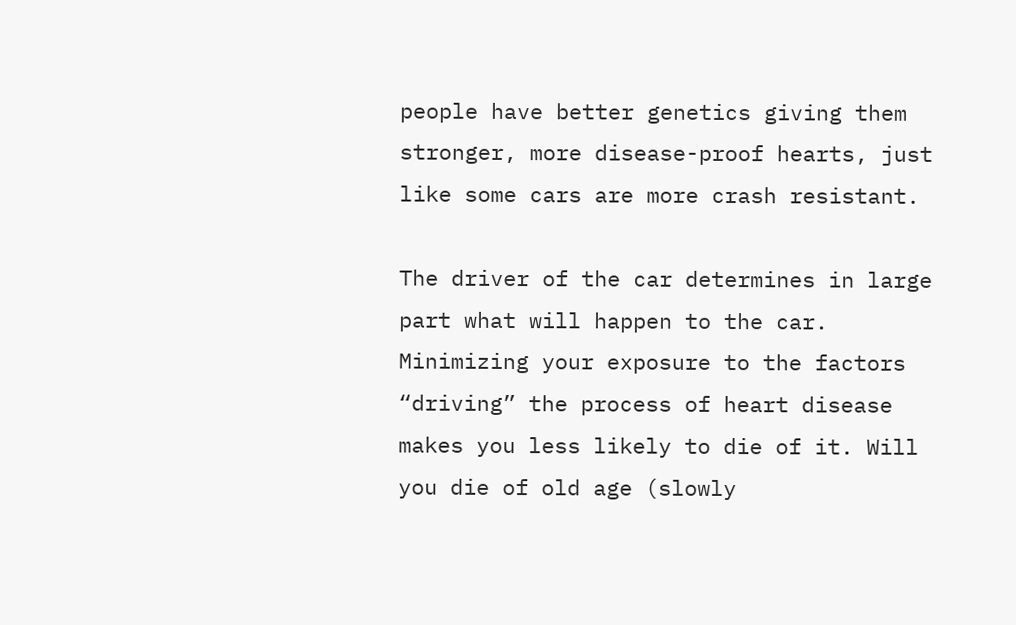people have better genetics giving them stronger, more disease-proof hearts, just like some cars are more crash resistant.

The driver of the car determines in large part what will happen to the car. Minimizing your exposure to the factors “driving” the process of heart disease makes you less likely to die of it. Will you die of old age (slowly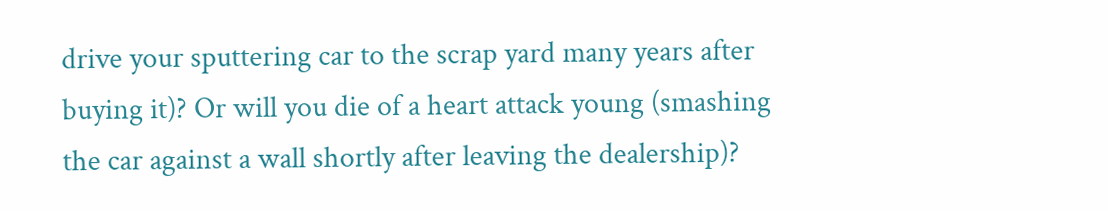drive your sputtering car to the scrap yard many years after buying it)? Or will you die of a heart attack young (smashing the car against a wall shortly after leaving the dealership)?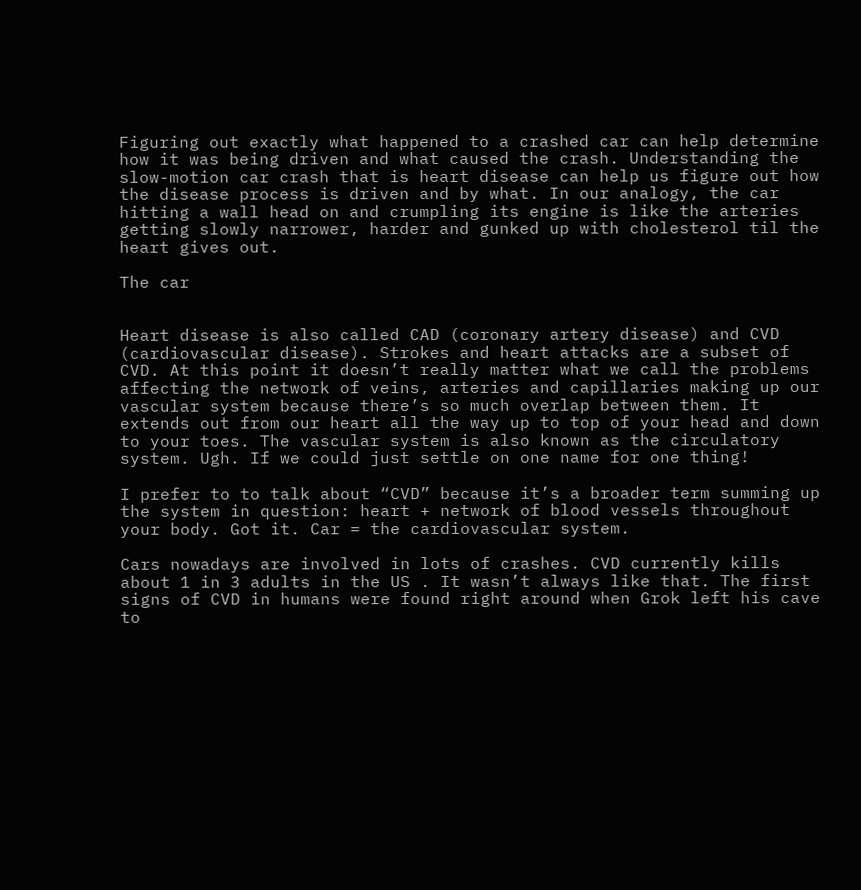Figuring out exactly what happened to a crashed car can help determine how it was being driven and what caused the crash. Understanding the slow-motion car crash that is heart disease can help us figure out how the disease process is driven and by what. In our analogy, the car hitting a wall head on and crumpling its engine is like the arteries getting slowly narrower, harder and gunked up with cholesterol til the heart gives out.

The car


Heart disease is also called CAD (coronary artery disease) and CVD (cardiovascular disease). Strokes and heart attacks are a subset of CVD. At this point it doesn’t really matter what we call the problems affecting the network of veins, arteries and capillaries making up our vascular system because there’s so much overlap between them. It extends out from our heart all the way up to top of your head and down to your toes. The vascular system is also known as the circulatory system. Ugh. If we could just settle on one name for one thing!

I prefer to to talk about “CVD” because it’s a broader term summing up the system in question: heart + network of blood vessels throughout your body. Got it. Car = the cardiovascular system.

Cars nowadays are involved in lots of crashes. CVD currently kills about 1 in 3 adults in the US . It wasn’t always like that. The first signs of CVD in humans were found right around when Grok left his cave to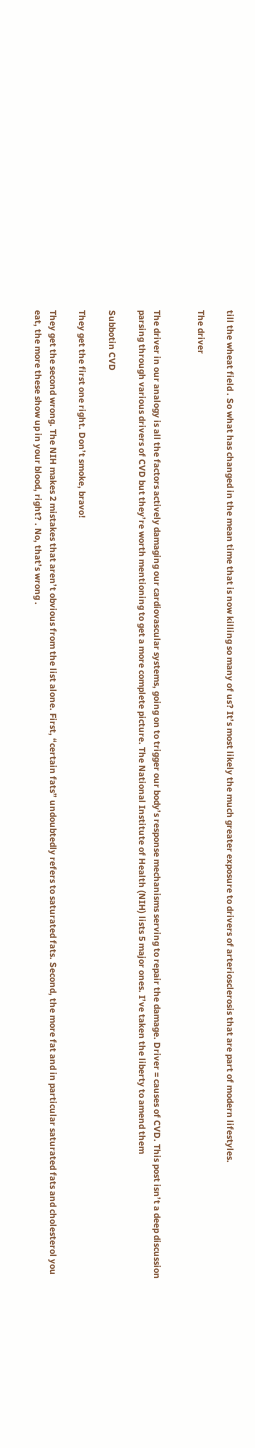till the wheat field . So what has changed in the mean time that is now killing so many of us? It’s most likely the much greater exposure to drivers of arteriosclerosis that are part of modern lifestyles.

The driver


The driver in our analogy is all the factors actively damaging our cardiovascular systems, going on to trigger our body’s response mechanisms serving to repair the damage. Driver = causes of CVD. This post isn’t a deep discussion parsing through various drivers of CVD but they’re worth mentioning to get a more complete picture. The National Institute of Health (NIH) lists 5 major ones. I’ve taken the liberty to amend them

Subbotin CVD

They get the first one right. Don’t smoke, bravo!

They get the second wrong. The NIH makes 2 mistakes that aren’t obvious from the list alone. First, “certain fats” undoubtedly refers to saturated fats. Second, the more fat and in particular saturated fats and cholesterol you eat, the more these show up in your blood, right? . No, that’s wrong .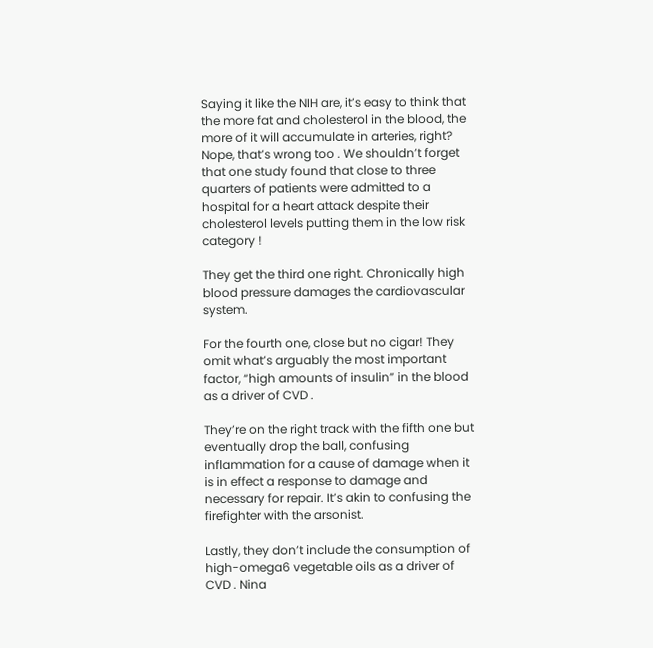Saying it like the NIH are, it’s easy to think that the more fat and cholesterol in the blood, the more of it will accumulate in arteries, right? Nope, that’s wrong too . We shouldn’t forget that one study found that close to three quarters of patients were admitted to a hospital for a heart attack despite their cholesterol levels putting them in the low risk category !

They get the third one right. Chronically high blood pressure damages the cardiovascular system.

For the fourth one, close but no cigar! They omit what’s arguably the most important factor, “high amounts of insulin” in the blood as a driver of CVD .

They’re on the right track with the fifth one but eventually drop the ball, confusing inflammation for a cause of damage when it is in effect a response to damage and necessary for repair. It’s akin to confusing the firefighter with the arsonist.

Lastly, they don’t include the consumption of high-omega6 vegetable oils as a driver of CVD . Nina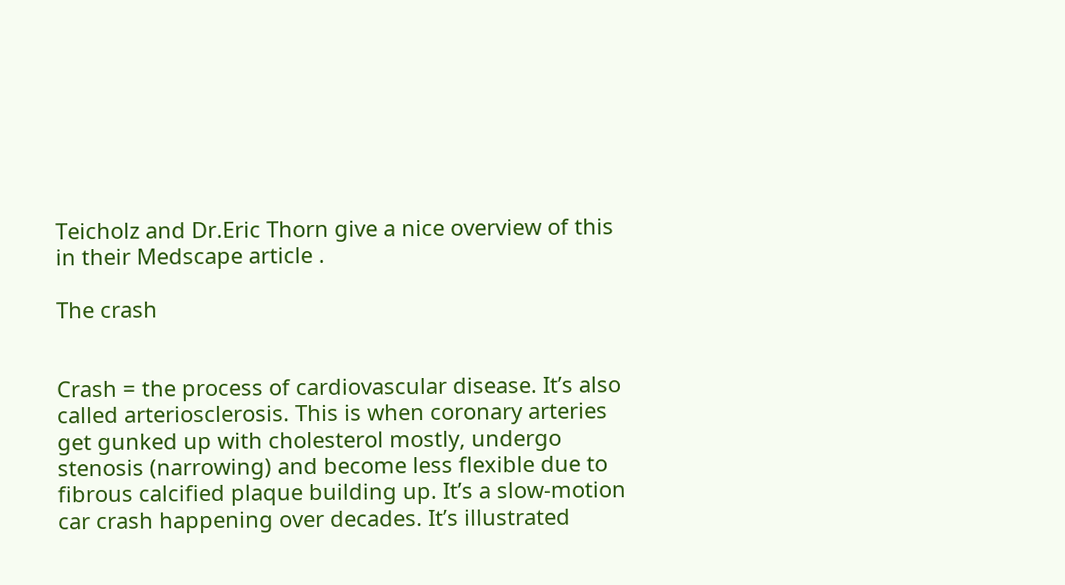Teicholz and Dr.Eric Thorn give a nice overview of this in their Medscape article .

The crash


Crash = the process of cardiovascular disease. It’s also called arteriosclerosis. This is when coronary arteries get gunked up with cholesterol mostly, undergo stenosis (narrowing) and become less flexible due to fibrous calcified plaque building up. It’s a slow-motion car crash happening over decades. It’s illustrated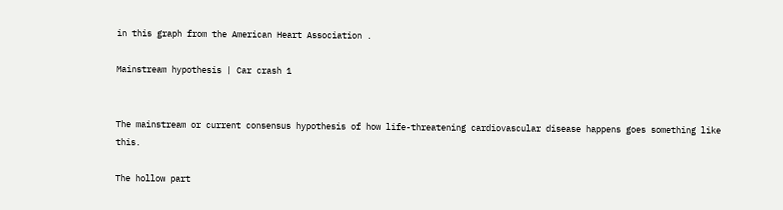in this graph from the American Heart Association .

Mainstream hypothesis | Car crash 1


The mainstream or current consensus hypothesis of how life-threatening cardiovascular disease happens goes something like this.

The hollow part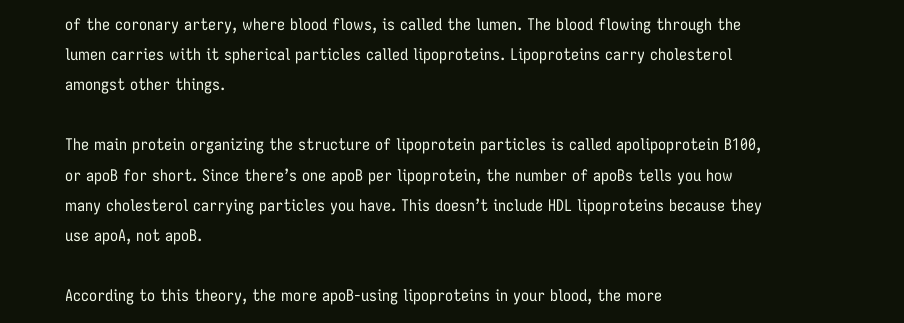of the coronary artery, where blood flows, is called the lumen. The blood flowing through the lumen carries with it spherical particles called lipoproteins. Lipoproteins carry cholesterol amongst other things.

The main protein organizing the structure of lipoprotein particles is called apolipoprotein B100, or apoB for short. Since there’s one apoB per lipoprotein, the number of apoBs tells you how many cholesterol carrying particles you have. This doesn’t include HDL lipoproteins because they use apoA, not apoB.

According to this theory, the more apoB-using lipoproteins in your blood, the more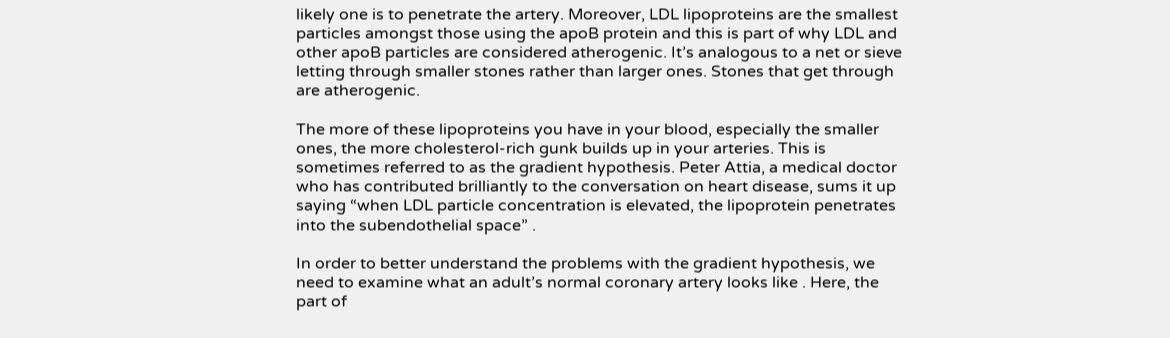likely one is to penetrate the artery. Moreover, LDL lipoproteins are the smallest particles amongst those using the apoB protein and this is part of why LDL and other apoB particles are considered atherogenic. It’s analogous to a net or sieve letting through smaller stones rather than larger ones. Stones that get through are atherogenic.

The more of these lipoproteins you have in your blood, especially the smaller ones, the more cholesterol-rich gunk builds up in your arteries. This is sometimes referred to as the gradient hypothesis. Peter Attia, a medical doctor who has contributed brilliantly to the conversation on heart disease, sums it up saying “when LDL particle concentration is elevated, the lipoprotein penetrates into the subendothelial space” .

In order to better understand the problems with the gradient hypothesis, we need to examine what an adult’s normal coronary artery looks like . Here, the part of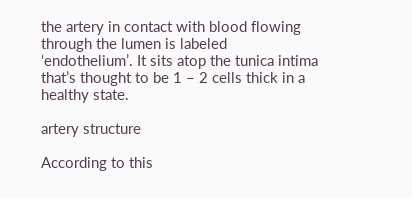the artery in contact with blood flowing through the lumen is labeled ‘endothelium’. It sits atop the tunica intima that’s thought to be 1 – 2 cells thick in a healthy state.

artery structure

According to this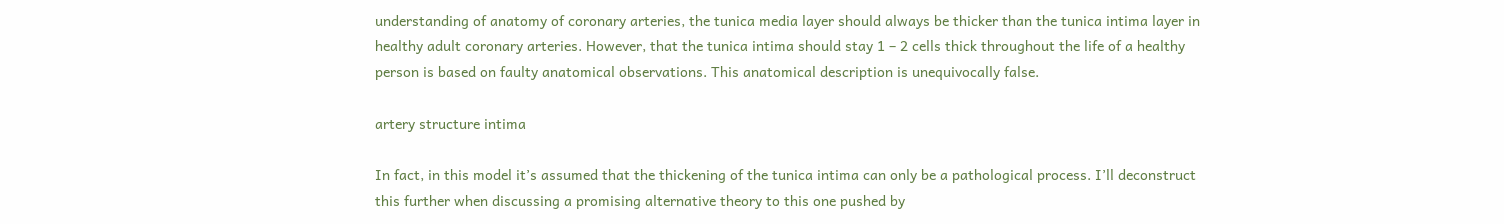understanding of anatomy of coronary arteries, the tunica media layer should always be thicker than the tunica intima layer in healthy adult coronary arteries. However, that the tunica intima should stay 1 – 2 cells thick throughout the life of a healthy person is based on faulty anatomical observations. This anatomical description is unequivocally false.

artery structure intima

In fact, in this model it’s assumed that the thickening of the tunica intima can only be a pathological process. I’ll deconstruct this further when discussing a promising alternative theory to this one pushed by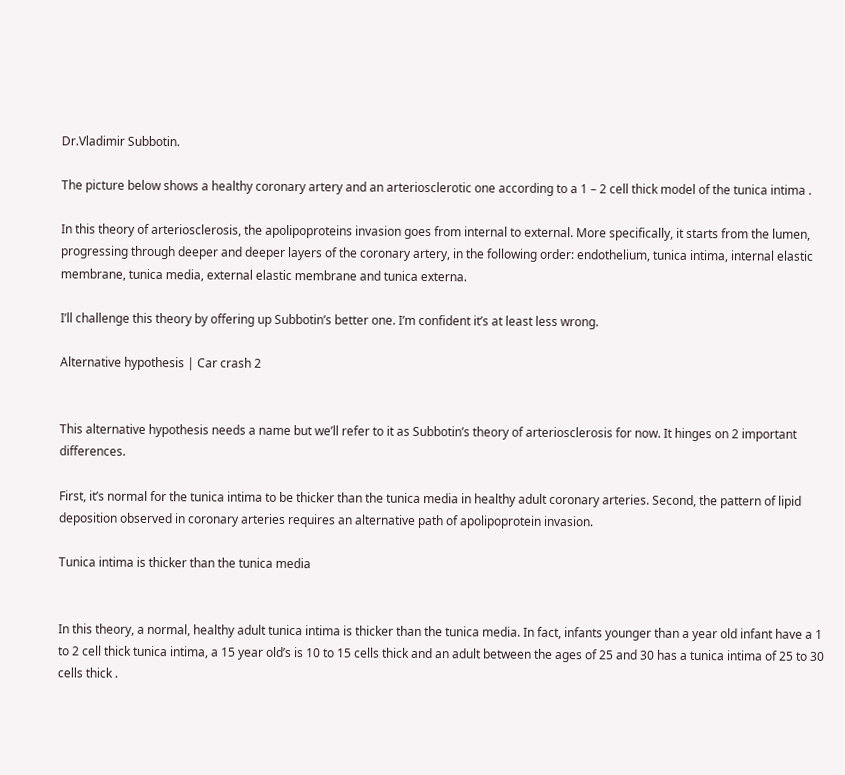Dr.Vladimir Subbotin.

The picture below shows a healthy coronary artery and an arteriosclerotic one according to a 1 – 2 cell thick model of the tunica intima .

In this theory of arteriosclerosis, the apolipoproteins invasion goes from internal to external. More specifically, it starts from the lumen, progressing through deeper and deeper layers of the coronary artery, in the following order: endothelium, tunica intima, internal elastic membrane, tunica media, external elastic membrane and tunica externa.

I’ll challenge this theory by offering up Subbotin’s better one. I’m confident it’s at least less wrong.

Alternative hypothesis | Car crash 2


This alternative hypothesis needs a name but we’ll refer to it as Subbotin’s theory of arteriosclerosis for now. It hinges on 2 important differences.

First, it’s normal for the tunica intima to be thicker than the tunica media in healthy adult coronary arteries. Second, the pattern of lipid deposition observed in coronary arteries requires an alternative path of apolipoprotein invasion.

Tunica intima is thicker than the tunica media


In this theory, a normal, healthy adult tunica intima is thicker than the tunica media. In fact, infants younger than a year old infant have a 1 to 2 cell thick tunica intima, a 15 year old’s is 10 to 15 cells thick and an adult between the ages of 25 and 30 has a tunica intima of 25 to 30 cells thick .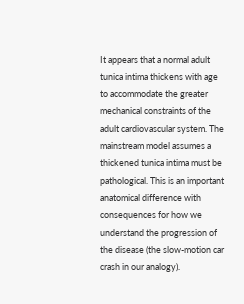It appears that a normal adult tunica intima thickens with age to accommodate the greater mechanical constraints of the adult cardiovascular system. The mainstream model assumes a thickened tunica intima must be pathological. This is an important anatomical difference with consequences for how we understand the progression of the disease (the slow-motion car crash in our analogy).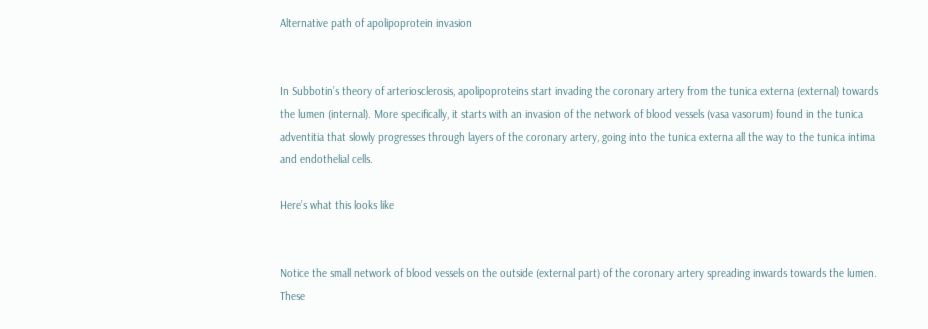Alternative path of apolipoprotein invasion


In Subbotin’s theory of arteriosclerosis, apolipoproteins start invading the coronary artery from the tunica externa (external) towards the lumen (internal). More specifically, it starts with an invasion of the network of blood vessels (vasa vasorum) found in the tunica adventitia that slowly progresses through layers of the coronary artery, going into the tunica externa all the way to the tunica intima and endothelial cells.

Here’s what this looks like


Notice the small network of blood vessels on the outside (external part) of the coronary artery spreading inwards towards the lumen. These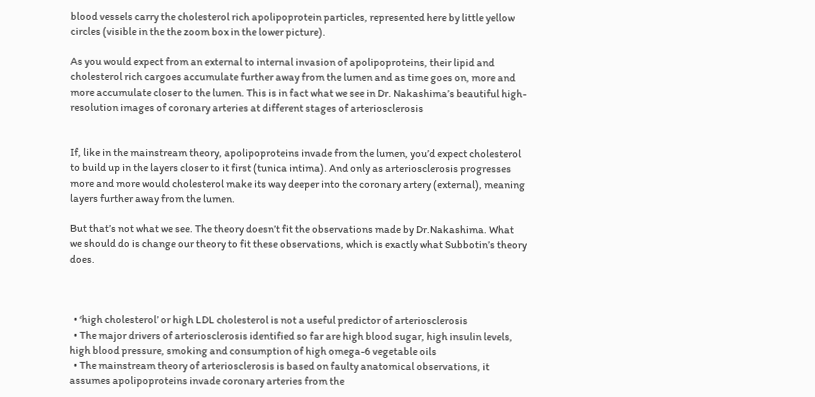blood vessels carry the cholesterol rich apolipoprotein particles, represented here by little yellow circles (visible in the the zoom box in the lower picture).

As you would expect from an external to internal invasion of apolipoproteins, their lipid and cholesterol rich cargoes accumulate further away from the lumen and as time goes on, more and more accumulate closer to the lumen. This is in fact what we see in Dr. Nakashima’s beautiful high-resolution images of coronary arteries at different stages of arteriosclerosis


If, like in the mainstream theory, apolipoproteins invade from the lumen, you’d expect cholesterol to build up in the layers closer to it first (tunica intima). And only as arteriosclerosis progresses more and more would cholesterol make its way deeper into the coronary artery (external), meaning layers further away from the lumen.

But that’s not what we see. The theory doesn’t fit the observations made by Dr.Nakashima. What we should do is change our theory to fit these observations, which is exactly what Subbotin’s theory does.



  • ‘high cholesterol’ or high LDL cholesterol is not a useful predictor of arteriosclerosis
  • The major drivers of arteriosclerosis identified so far are high blood sugar, high insulin levels, high blood pressure, smoking and consumption of high omega-6 vegetable oils
  • The mainstream theory of arteriosclerosis is based on faulty anatomical observations, it assumes apolipoproteins invade coronary arteries from the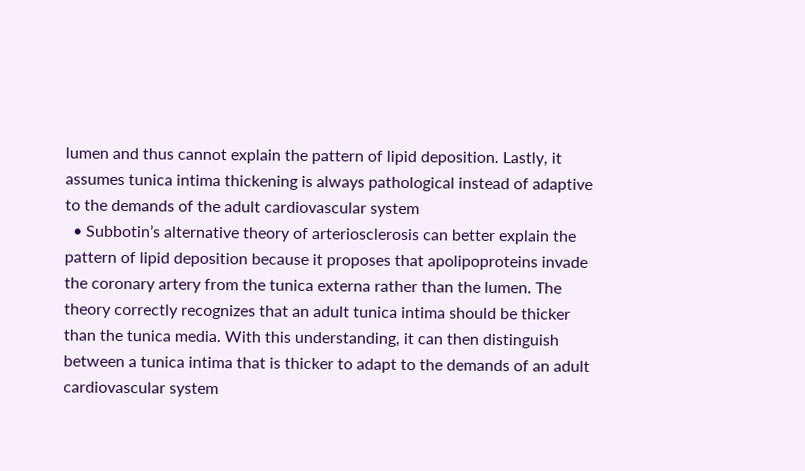lumen and thus cannot explain the pattern of lipid deposition. Lastly, it assumes tunica intima thickening is always pathological instead of adaptive to the demands of the adult cardiovascular system
  • Subbotin’s alternative theory of arteriosclerosis can better explain the pattern of lipid deposition because it proposes that apolipoproteins invade the coronary artery from the tunica externa rather than the lumen. The theory correctly recognizes that an adult tunica intima should be thicker than the tunica media. With this understanding, it can then distinguish between a tunica intima that is thicker to adapt to the demands of an adult cardiovascular system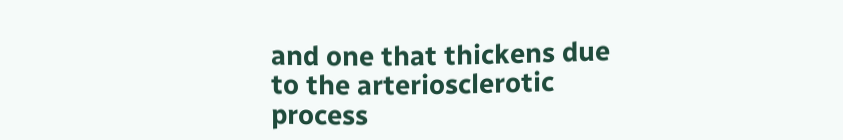and one that thickens due to the arteriosclerotic process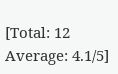[Total: 12   Average: 4.1/5]